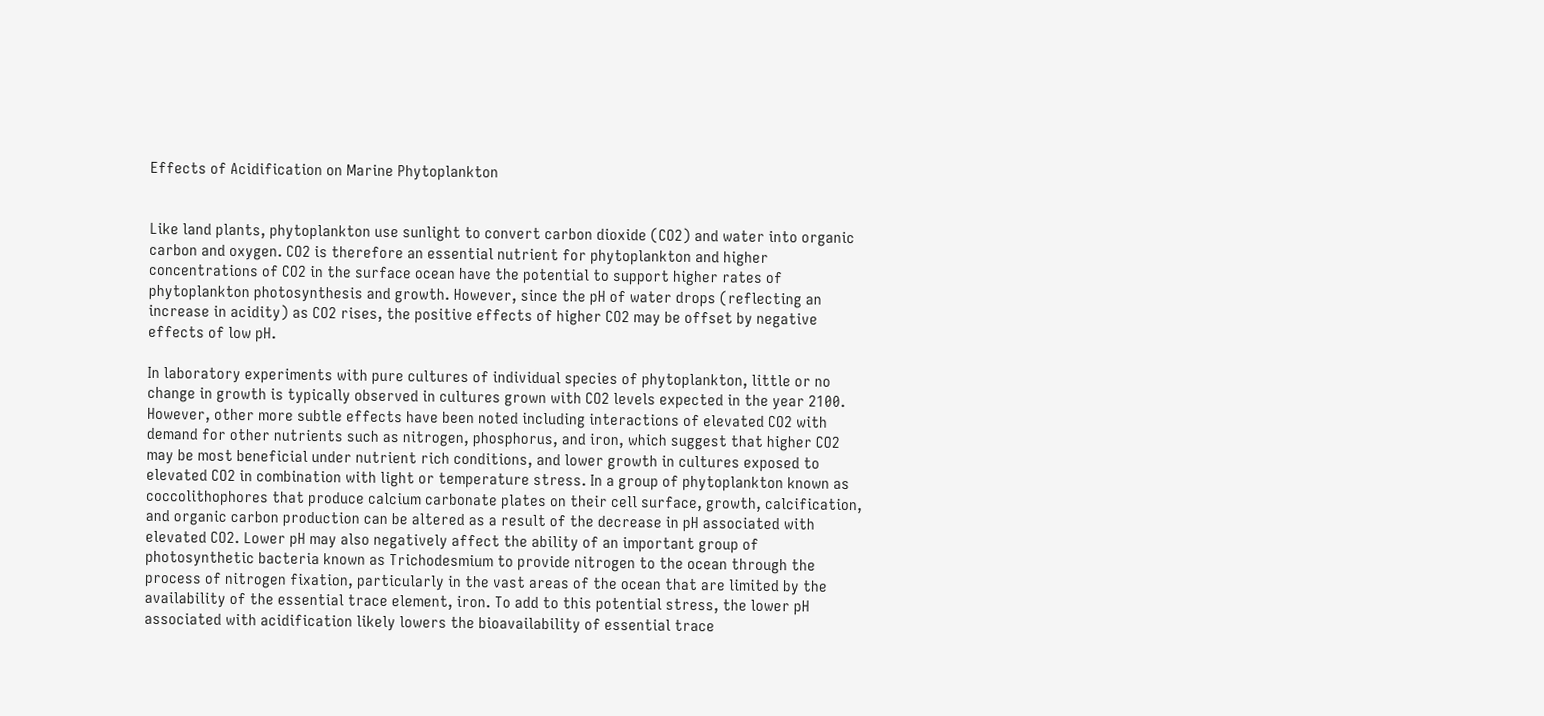Effects of Acidification on Marine Phytoplankton


Like land plants, phytoplankton use sunlight to convert carbon dioxide (CO2) and water into organic carbon and oxygen. CO2 is therefore an essential nutrient for phytoplankton and higher concentrations of CO2 in the surface ocean have the potential to support higher rates of phytoplankton photosynthesis and growth. However, since the pH of water drops (reflecting an increase in acidity) as CO2 rises, the positive effects of higher CO2 may be offset by negative effects of low pH.

In laboratory experiments with pure cultures of individual species of phytoplankton, little or no change in growth is typically observed in cultures grown with CO2 levels expected in the year 2100. However, other more subtle effects have been noted including interactions of elevated CO2 with demand for other nutrients such as nitrogen, phosphorus, and iron, which suggest that higher CO2 may be most beneficial under nutrient rich conditions, and lower growth in cultures exposed to elevated CO2 in combination with light or temperature stress. In a group of phytoplankton known as coccolithophores that produce calcium carbonate plates on their cell surface, growth, calcification, and organic carbon production can be altered as a result of the decrease in pH associated with elevated CO2. Lower pH may also negatively affect the ability of an important group of photosynthetic bacteria known as Trichodesmium to provide nitrogen to the ocean through the process of nitrogen fixation, particularly in the vast areas of the ocean that are limited by the availability of the essential trace element, iron. To add to this potential stress, the lower pH associated with acidification likely lowers the bioavailability of essential trace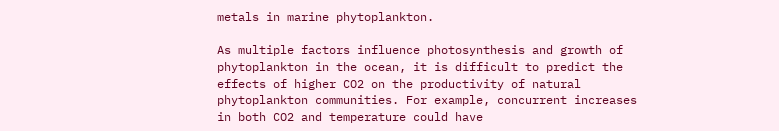metals in marine phytoplankton.

As multiple factors influence photosynthesis and growth of phytoplankton in the ocean, it is difficult to predict the effects of higher CO2 on the productivity of natural phytoplankton communities. For example, concurrent increases in both CO2 and temperature could have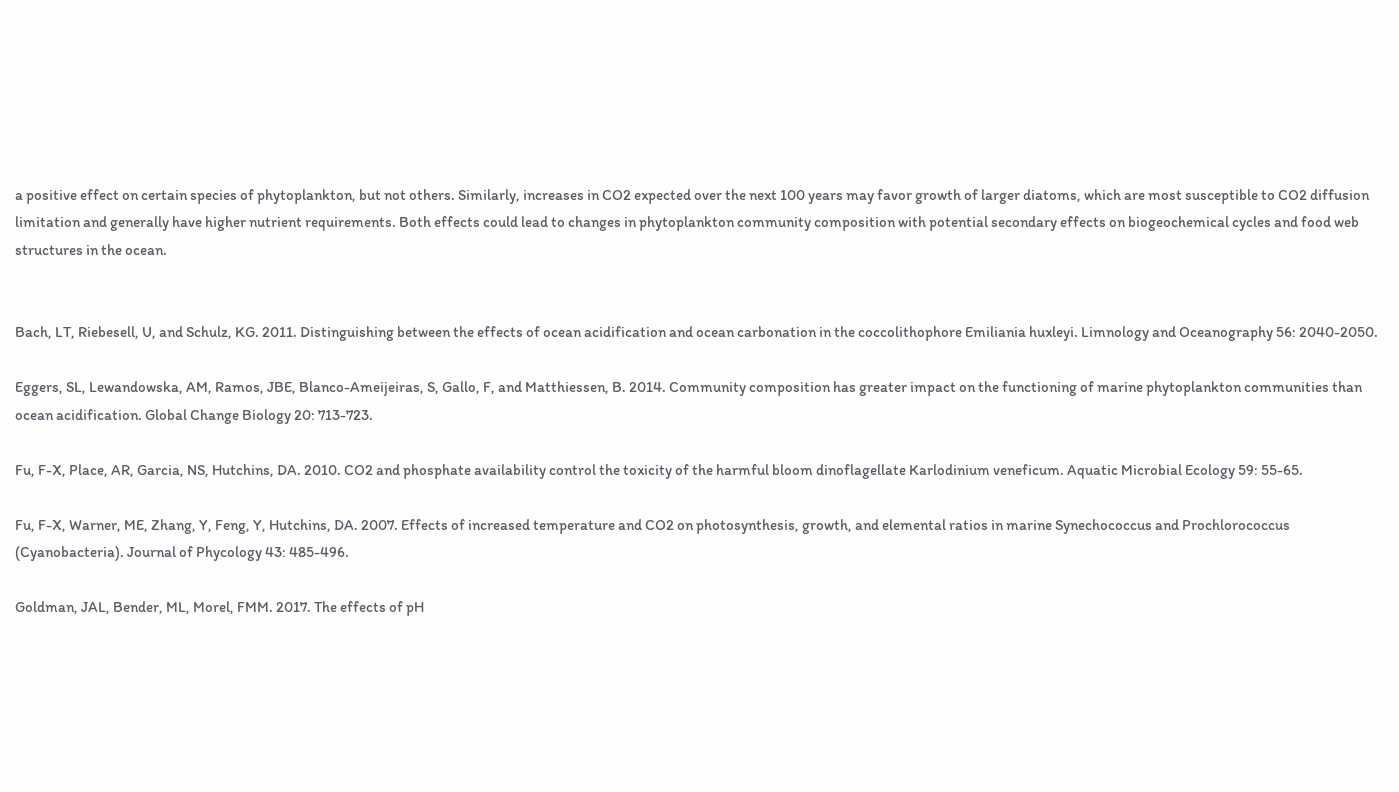a positive effect on certain species of phytoplankton, but not others. Similarly, increases in CO2 expected over the next 100 years may favor growth of larger diatoms, which are most susceptible to CO2 diffusion limitation and generally have higher nutrient requirements. Both effects could lead to changes in phytoplankton community composition with potential secondary effects on biogeochemical cycles and food web structures in the ocean.


Bach, LT, Riebesell, U, and Schulz, KG. 2011. Distinguishing between the effects of ocean acidification and ocean carbonation in the coccolithophore Emiliania huxleyi. Limnology and Oceanography 56: 2040-2050.

Eggers, SL, Lewandowska, AM, Ramos, JBE, Blanco-Ameijeiras, S, Gallo, F, and Matthiessen, B. 2014. Community composition has greater impact on the functioning of marine phytoplankton communities than ocean acidification. Global Change Biology 20: 713-723.

Fu, F-X, Place, AR, Garcia, NS, Hutchins, DA. 2010. CO2 and phosphate availability control the toxicity of the harmful bloom dinoflagellate Karlodinium veneficum. Aquatic Microbial Ecology 59: 55-65.

Fu, F-X, Warner, ME, Zhang, Y, Feng, Y, Hutchins, DA. 2007. Effects of increased temperature and CO2 on photosynthesis, growth, and elemental ratios in marine Synechococcus and Prochlorococcus (Cyanobacteria). Journal of Phycology 43: 485-496.

Goldman, JAL, Bender, ML, Morel, FMM. 2017. The effects of pH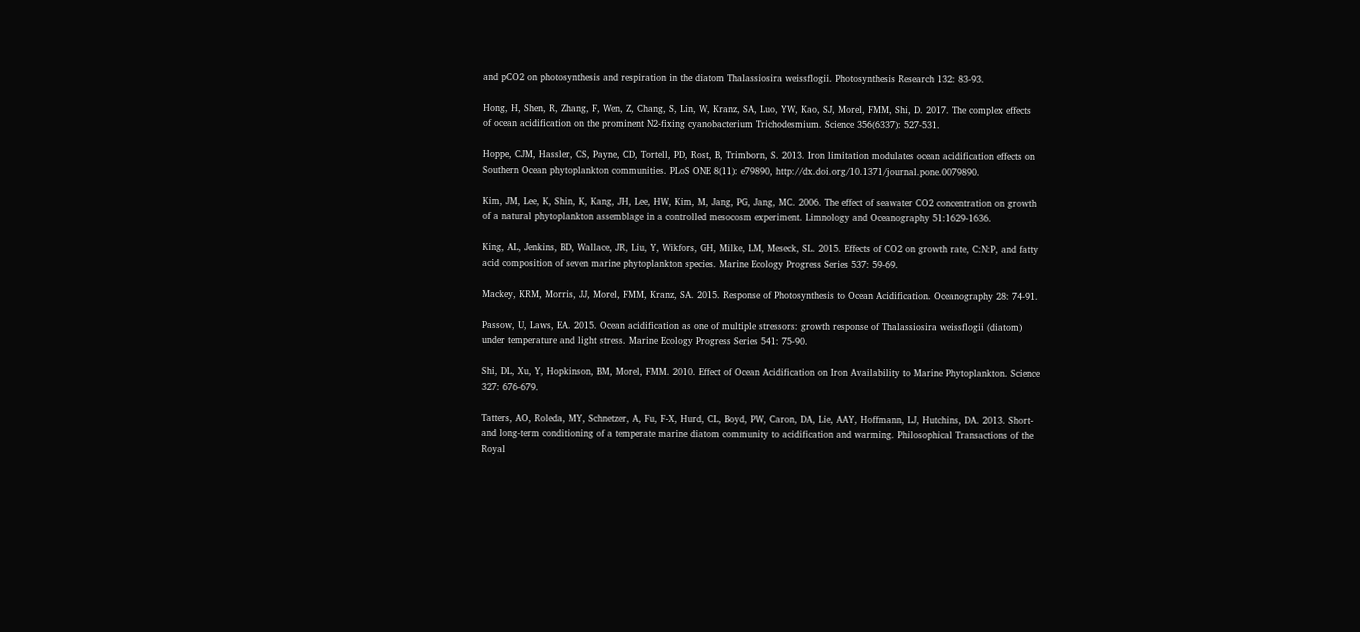and pCO2 on photosynthesis and respiration in the diatom Thalassiosira weissflogii. Photosynthesis Research 132: 83-93.

Hong, H, Shen, R, Zhang, F, Wen, Z, Chang, S, Lin, W, Kranz, SA, Luo, YW, Kao, SJ, Morel, FMM, Shi, D. 2017. The complex effects of ocean acidification on the prominent N2-fixing cyanobacterium Trichodesmium. Science 356(6337): 527-531.

Hoppe, CJM, Hassler, CS, Payne, CD, Tortell, PD, Rost, B, Trimborn, S. 2013. Iron limitation modulates ocean acidification effects on Southern Ocean phytoplankton communities. PLoS ONE 8(11): e79890, http://dx.doi.org/10.1371/journal.pone.0079890.

Kim, JM, Lee, K, Shin, K, Kang, JH, Lee, HW, Kim, M, Jang, PG, Jang, MC. 2006. The effect of seawater CO2 concentration on growth of a natural phytoplankton assemblage in a controlled mesocosm experiment. Limnology and Oceanography 51:1629-1636.

King, AL, Jenkins, BD, Wallace, JR, Liu, Y, Wikfors, GH, Milke, LM, Meseck, SL. 2015. Effects of CO2 on growth rate, C:N:P, and fatty acid composition of seven marine phytoplankton species. Marine Ecology Progress Series 537: 59-69.

Mackey, KRM, Morris, JJ, Morel, FMM, Kranz, SA. 2015. Response of Photosynthesis to Ocean Acidification. Oceanography 28: 74-91.

Passow, U, Laws, EA. 2015. Ocean acidification as one of multiple stressors: growth response of Thalassiosira weissflogii (diatom) under temperature and light stress. Marine Ecology Progress Series 541: 75-90.

Shi, DL, Xu, Y, Hopkinson, BM, Morel, FMM. 2010. Effect of Ocean Acidification on Iron Availability to Marine Phytoplankton. Science 327: 676-679.

Tatters, AO, Roleda, MY, Schnetzer, A, Fu, F-X, Hurd, CL, Boyd, PW, Caron, DA, Lie, AAY, Hoffmann, LJ, Hutchins, DA. 2013. Short- and long-term conditioning of a temperate marine diatom community to acidification and warming. Philosophical Transactions of the Royal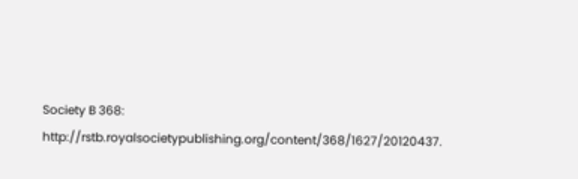Society B 368: http://rstb.royalsocietypublishing.org/content/368/1627/20120437.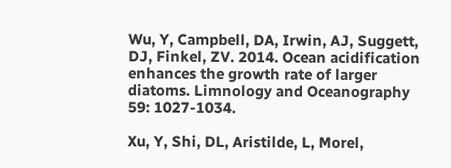Wu, Y, Campbell, DA, Irwin, AJ, Suggett, DJ, Finkel, ZV. 2014. Ocean acidification enhances the growth rate of larger diatoms. Limnology and Oceanography 59: 1027-1034.

Xu, Y, Shi, DL, Aristilde, L, Morel,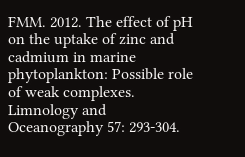FMM. 2012. The effect of pH on the uptake of zinc and cadmium in marine phytoplankton: Possible role of weak complexes. Limnology and Oceanography 57: 293-304.